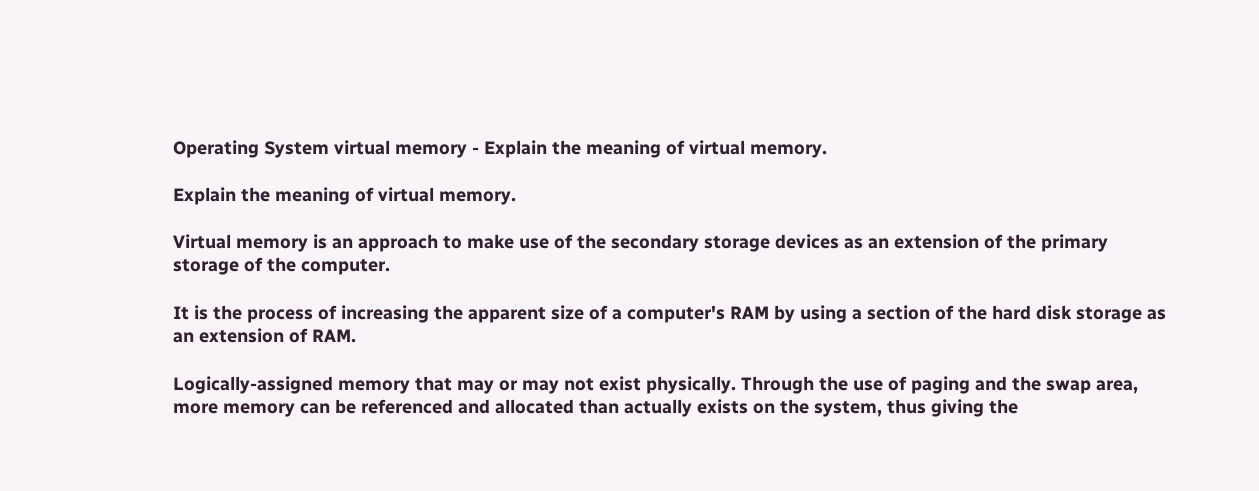Operating System virtual memory - Explain the meaning of virtual memory.

Explain the meaning of virtual memory.

Virtual memory is an approach to make use of the secondary storage devices as an extension of the primary storage of the computer.

It is the process of increasing the apparent size of a computer's RAM by using a section of the hard disk storage as an extension of RAM.

Logically-assigned memory that may or may not exist physically. Through the use of paging and the swap area, more memory can be referenced and allocated than actually exists on the system, thus giving the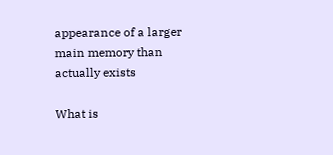appearance of a larger main memory than actually exists

What is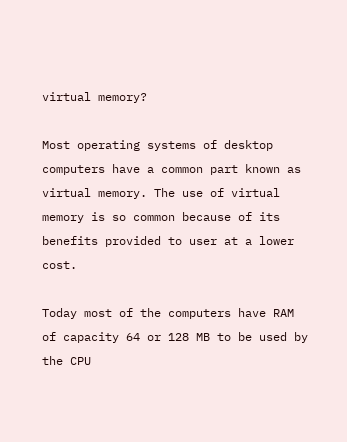virtual memory?

Most operating systems of desktop computers have a common part known as virtual memory. The use of virtual memory is so common because of its benefits provided to user at a lower cost.

Today most of the computers have RAM of capacity 64 or 128 MB to be used by the CPU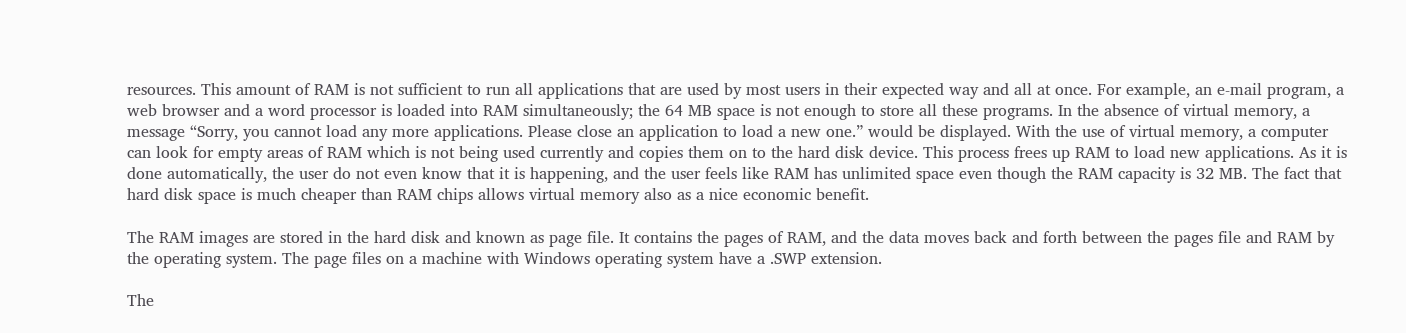resources. This amount of RAM is not sufficient to run all applications that are used by most users in their expected way and all at once. For example, an e-mail program, a web browser and a word processor is loaded into RAM simultaneously; the 64 MB space is not enough to store all these programs. In the absence of virtual memory, a message “Sorry, you cannot load any more applications. Please close an application to load a new one.” would be displayed. With the use of virtual memory, a computer can look for empty areas of RAM which is not being used currently and copies them on to the hard disk device. This process frees up RAM to load new applications. As it is done automatically, the user do not even know that it is happening, and the user feels like RAM has unlimited space even though the RAM capacity is 32 MB. The fact that hard disk space is much cheaper than RAM chips allows virtual memory also as a nice economic benefit.

The RAM images are stored in the hard disk and known as page file. It contains the pages of RAM, and the data moves back and forth between the pages file and RAM by the operating system. The page files on a machine with Windows operating system have a .SWP extension.

The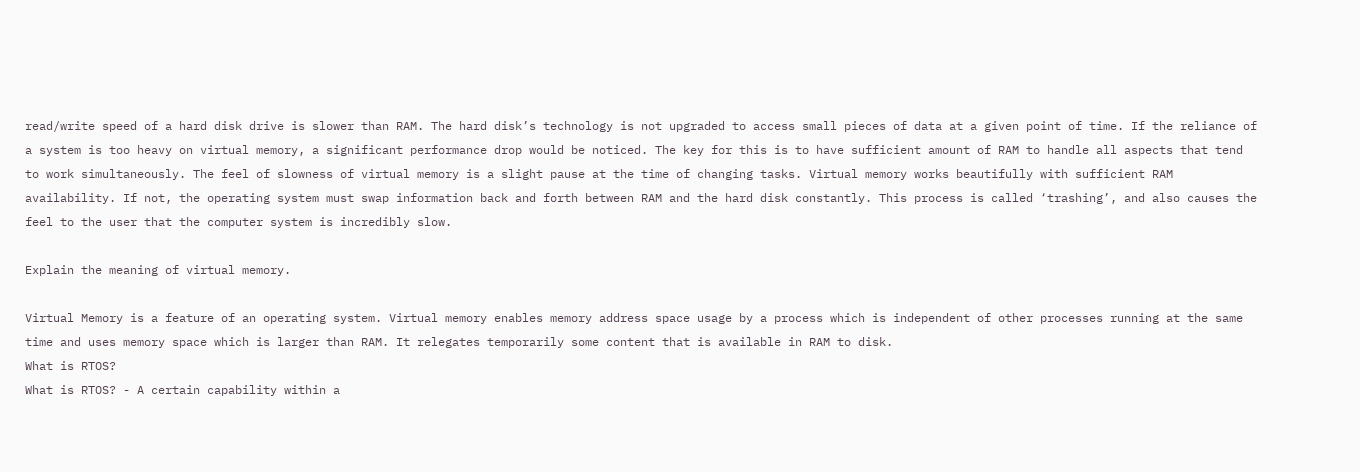read/write speed of a hard disk drive is slower than RAM. The hard disk’s technology is not upgraded to access small pieces of data at a given point of time. If the reliance of a system is too heavy on virtual memory, a significant performance drop would be noticed. The key for this is to have sufficient amount of RAM to handle all aspects that tend to work simultaneously. The feel of slowness of virtual memory is a slight pause at the time of changing tasks. Virtual memory works beautifully with sufficient RAM availability. If not, the operating system must swap information back and forth between RAM and the hard disk constantly. This process is called ‘trashing’, and also causes the feel to the user that the computer system is incredibly slow.

Explain the meaning of virtual memory.

Virtual Memory is a feature of an operating system. Virtual memory enables memory address space usage by a process which is independent of other processes running at the same time and uses memory space which is larger than RAM. It relegates temporarily some content that is available in RAM to disk.
What is RTOS?
What is RTOS? - A certain capability within a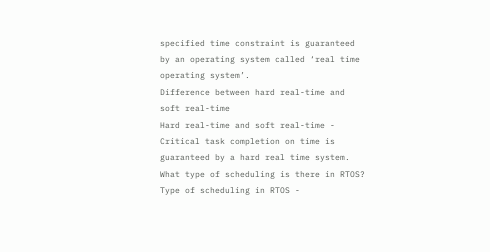specified time constraint is guaranteed by an operating system called ‘real time operating system’.
Difference between hard real-time and soft real-time
Hard real-time and soft real-time - Critical task completion on time is guaranteed by a hard real time system.
What type of scheduling is there in RTOS?
Type of scheduling in RTOS -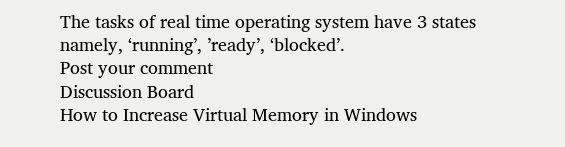The tasks of real time operating system have 3 states namely, ‘running’, ’ready’, ‘blocked’.
Post your comment
Discussion Board
How to Increase Virtual Memory in Windows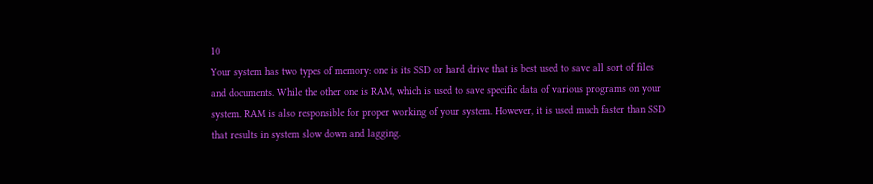10
Your system has two types of memory: one is its SSD or hard drive that is best used to save all sort of files and documents. While the other one is RAM, which is used to save specific data of various programs on your system. RAM is also responsible for proper working of your system. However, it is used much faster than SSD that results in system slow down and lagging.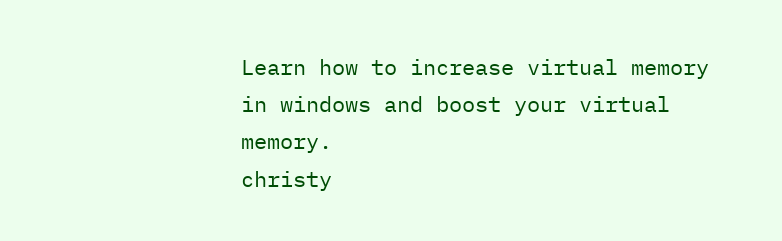Learn how to increase virtual memory in windows and boost your virtual memory.
christy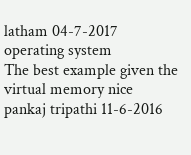latham 04-7-2017
operating system
The best example given the virtual memory nice
pankaj tripathi 11-6-2016